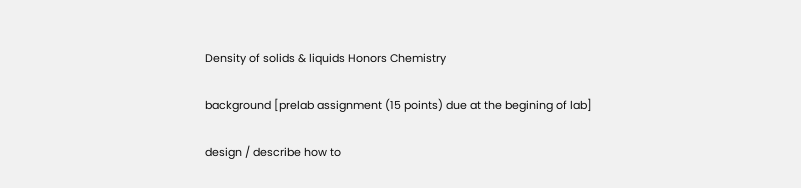Density of solids & liquids Honors Chemistry

background [prelab assignment (15 points) due at the begining of lab]

design / describe how to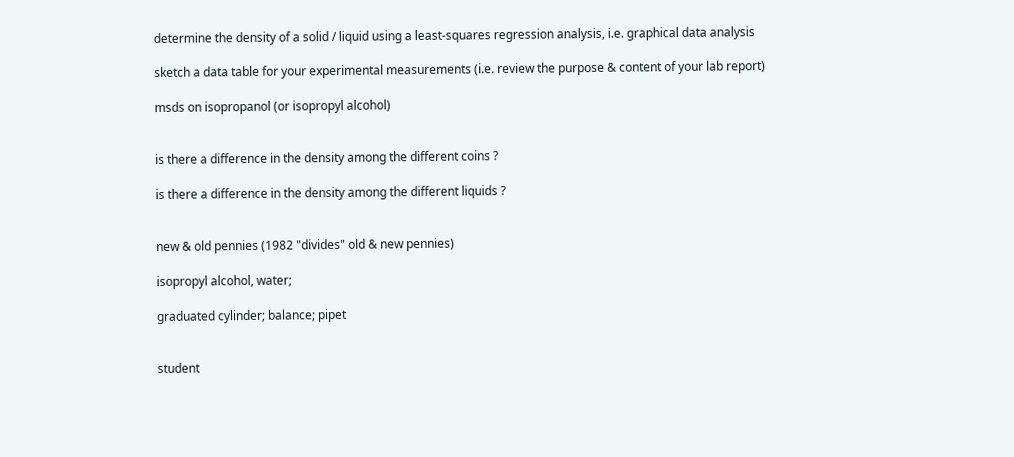determine the density of a solid / liquid using a least-squares regression analysis, i.e. graphical data analysis

sketch a data table for your experimental measurements (i.e. review the purpose & content of your lab report)

msds on isopropanol (or isopropyl alcohol)


is there a difference in the density among the different coins ?

is there a difference in the density among the different liquids ?


new & old pennies (1982 "divides" old & new pennies)

isopropyl alcohol, water;

graduated cylinder; balance; pipet


student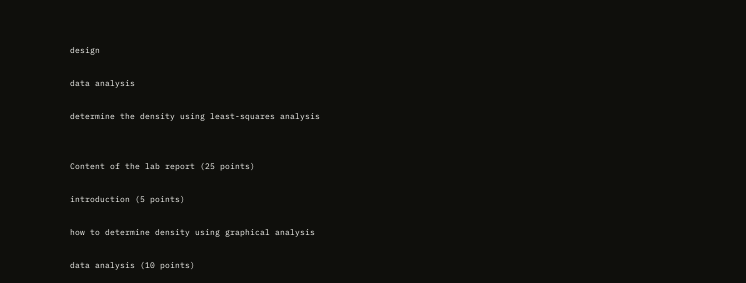design

data analysis

determine the density using least-squares analysis


Content of the lab report (25 points)

introduction (5 points)

how to determine density using graphical analysis

data analysis (10 points)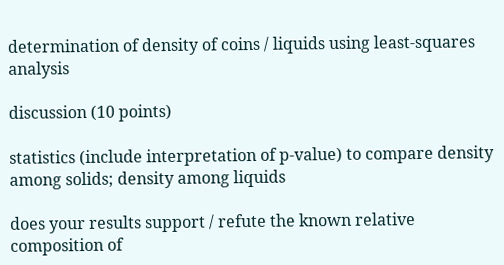determination of density of coins / liquids using least-squares analysis

discussion (10 points)

statistics (include interpretation of p-value) to compare density among solids; density among liquids

does your results support / refute the known relative composition of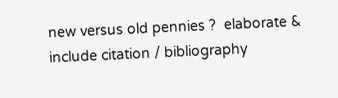new versus old pennies ?  elaborate & include citation / bibliography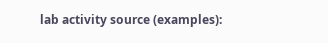lab activity source (examples):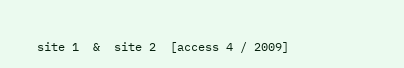site 1  &  site 2  [access 4 / 2009]